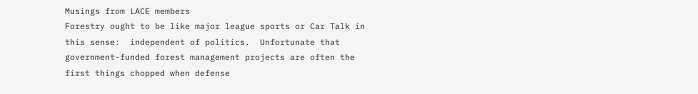Musings from LACE members
Forestry ought to be like major league sports or Car Talk in this sense:  independent of politics.  Unfortunate that government-funded forest management projects are often the first things chopped when defense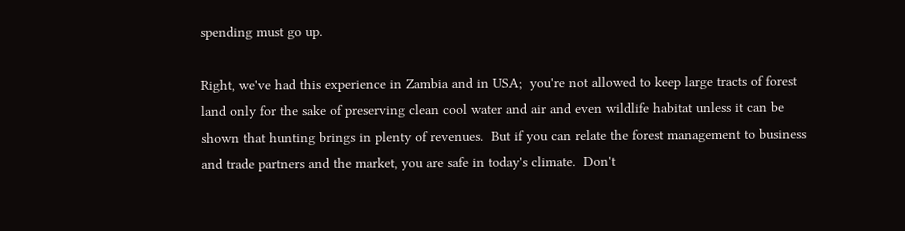spending must go up.

Right, we've had this experience in Zambia and in USA;  you're not allowed to keep large tracts of forest land only for the sake of preserving clean cool water and air and even wildlife habitat unless it can be shown that hunting brings in plenty of revenues.  But if you can relate the forest management to business and trade partners and the market, you are safe in today's climate.  Don't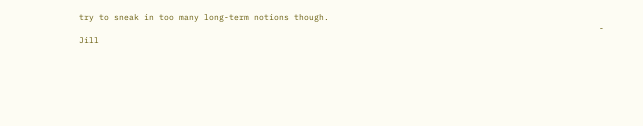try to sneak in too many long-term notions though.
                                                                                                        -   Jill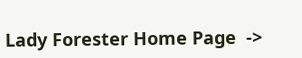Lady Forester Home Page  ->